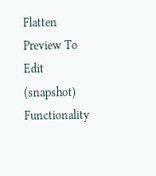Flatten Preview To Edit (snapshot) Functionality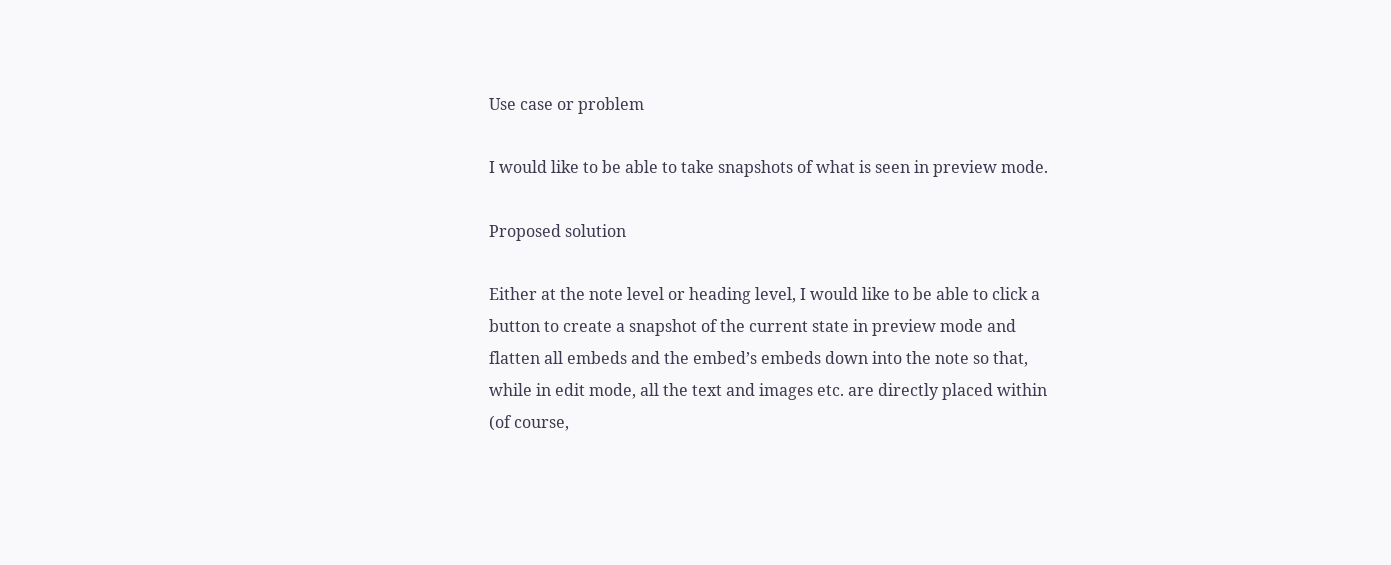Use case or problem

I would like to be able to take snapshots of what is seen in preview mode.

Proposed solution

Either at the note level or heading level, I would like to be able to click a button to create a snapshot of the current state in preview mode and flatten all embeds and the embed’s embeds down into the note so that, while in edit mode, all the text and images etc. are directly placed within (of course,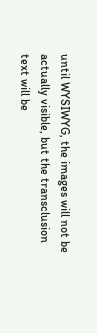until WYSIWYG, the images will not be actually visible, but the transclusion text will be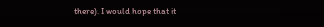there). I would hope that it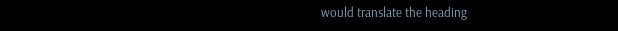would translate the heading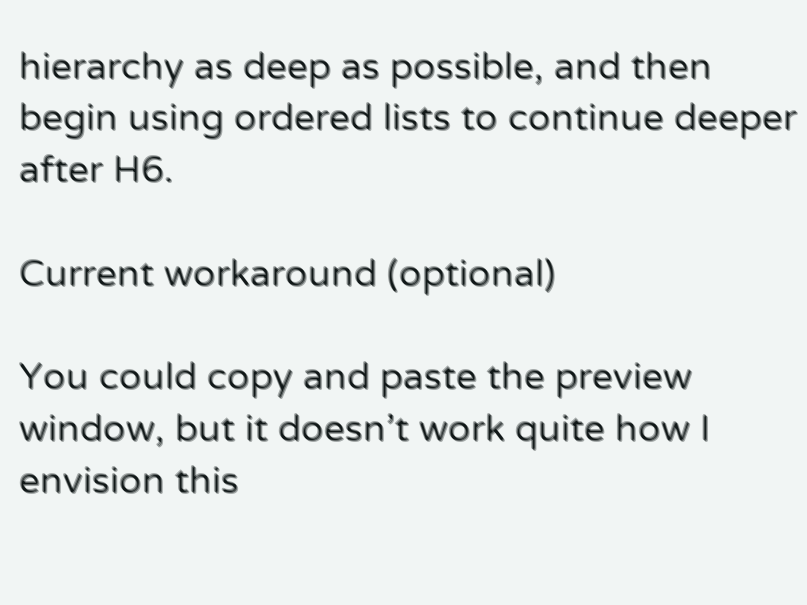hierarchy as deep as possible, and then begin using ordered lists to continue deeper after H6.

Current workaround (optional)

You could copy and paste the preview window, but it doesn’t work quite how I envision this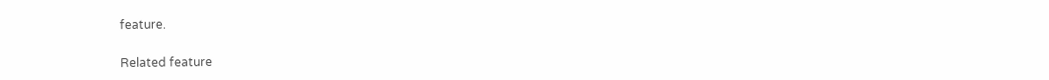feature.

Related feature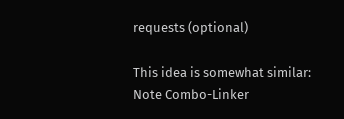requests (optional)

This idea is somewhat similar: Note Combo-Linker